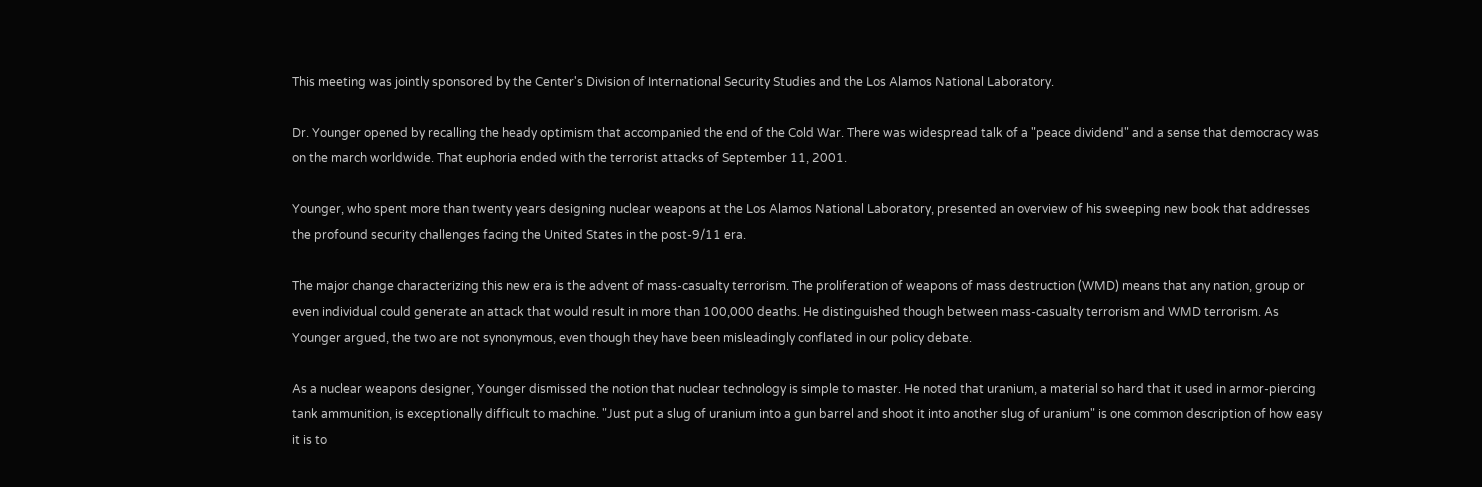This meeting was jointly sponsored by the Center's Division of International Security Studies and the Los Alamos National Laboratory.

Dr. Younger opened by recalling the heady optimism that accompanied the end of the Cold War. There was widespread talk of a "peace dividend" and a sense that democracy was on the march worldwide. That euphoria ended with the terrorist attacks of September 11, 2001.

Younger, who spent more than twenty years designing nuclear weapons at the Los Alamos National Laboratory, presented an overview of his sweeping new book that addresses the profound security challenges facing the United States in the post-9/11 era.

The major change characterizing this new era is the advent of mass-casualty terrorism. The proliferation of weapons of mass destruction (WMD) means that any nation, group or even individual could generate an attack that would result in more than 100,000 deaths. He distinguished though between mass-casualty terrorism and WMD terrorism. As Younger argued, the two are not synonymous, even though they have been misleadingly conflated in our policy debate.

As a nuclear weapons designer, Younger dismissed the notion that nuclear technology is simple to master. He noted that uranium, a material so hard that it used in armor-piercing tank ammunition, is exceptionally difficult to machine. "Just put a slug of uranium into a gun barrel and shoot it into another slug of uranium" is one common description of how easy it is to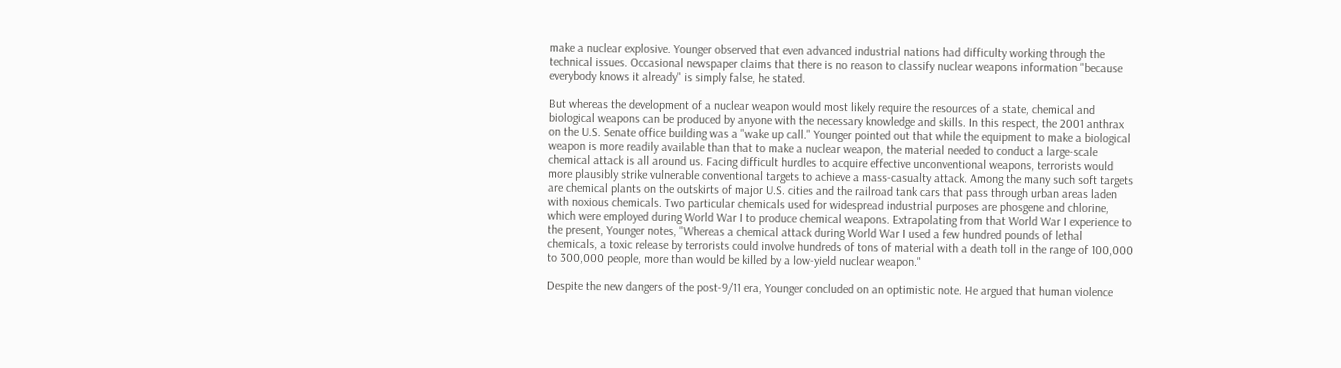make a nuclear explosive. Younger observed that even advanced industrial nations had difficulty working through the technical issues. Occasional newspaper claims that there is no reason to classify nuclear weapons information "because everybody knows it already" is simply false, he stated.

But whereas the development of a nuclear weapon would most likely require the resources of a state, chemical and biological weapons can be produced by anyone with the necessary knowledge and skills. In this respect, the 2001 anthrax on the U.S. Senate office building was a "wake up call." Younger pointed out that while the equipment to make a biological weapon is more readily available than that to make a nuclear weapon, the material needed to conduct a large-scale chemical attack is all around us. Facing difficult hurdles to acquire effective unconventional weapons, terrorists would more plausibly strike vulnerable conventional targets to achieve a mass-casualty attack. Among the many such soft targets are chemical plants on the outskirts of major U.S. cities and the railroad tank cars that pass through urban areas laden with noxious chemicals. Two particular chemicals used for widespread industrial purposes are phosgene and chlorine, which were employed during World War I to produce chemical weapons. Extrapolating from that World War I experience to the present, Younger notes, "Whereas a chemical attack during World War I used a few hundred pounds of lethal chemicals, a toxic release by terrorists could involve hundreds of tons of material with a death toll in the range of 100,000 to 300,000 people, more than would be killed by a low-yield nuclear weapon."

Despite the new dangers of the post-9/11 era, Younger concluded on an optimistic note. He argued that human violence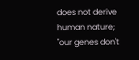does not derive human nature; "our genes don't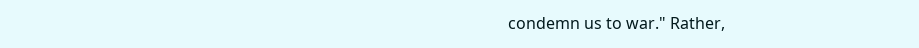condemn us to war." Rather,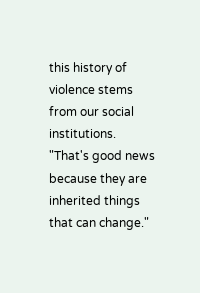this history of violence stems from our social institutions. "That's good news because they are inherited things that can change."